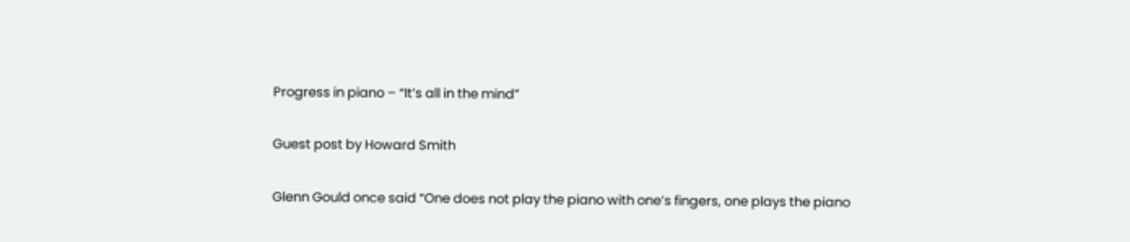Progress in piano – “It’s all in the mind”

Guest post by Howard Smith

Glenn Gould once said “One does not play the piano with one’s fingers, one plays the piano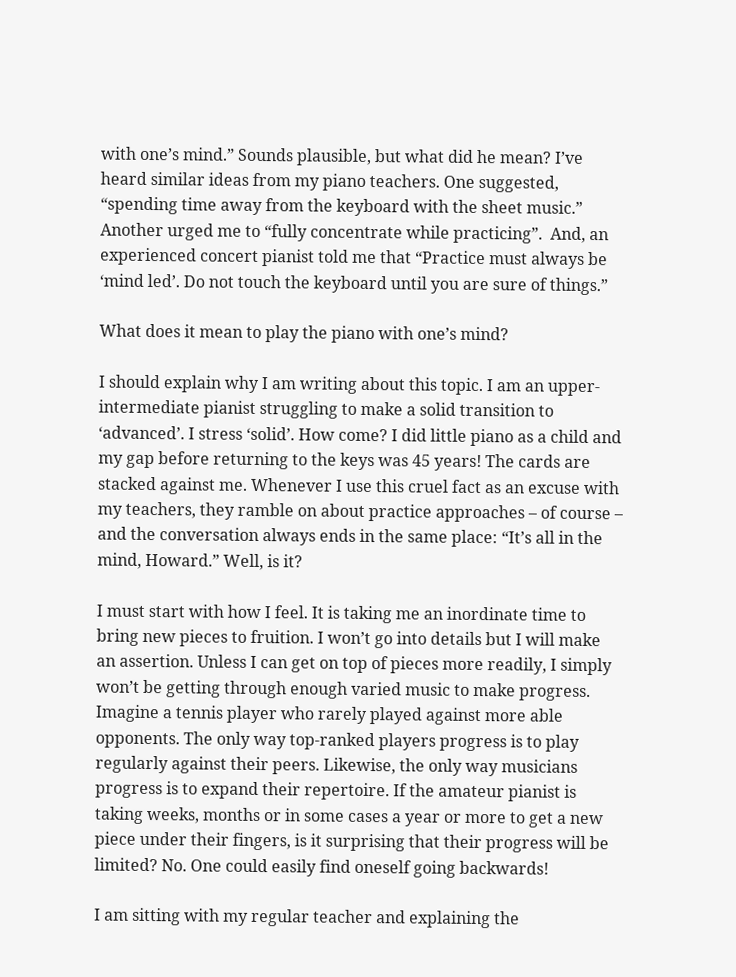with one’s mind.” Sounds plausible, but what did he mean? I’ve heard similar ideas from my piano teachers. One suggested, “spending time away from the keyboard with the sheet music.”  Another urged me to “fully concentrate while practicing”.  And, an experienced concert pianist told me that “Practice must always be ‘mind led’. Do not touch the keyboard until you are sure of things.”

What does it mean to play the piano with one’s mind?

I should explain why I am writing about this topic. I am an upper-intermediate pianist struggling to make a solid transition to ‘advanced’. I stress ‘solid’. How come? I did little piano as a child and my gap before returning to the keys was 45 years! The cards are stacked against me. Whenever I use this cruel fact as an excuse with my teachers, they ramble on about practice approaches – of course – and the conversation always ends in the same place: “It’s all in the mind, Howard.” Well, is it?

I must start with how I feel. It is taking me an inordinate time to bring new pieces to fruition. I won’t go into details but I will make an assertion. Unless I can get on top of pieces more readily, I simply won’t be getting through enough varied music to make progress. Imagine a tennis player who rarely played against more able opponents. The only way top-ranked players progress is to play regularly against their peers. Likewise, the only way musicians progress is to expand their repertoire. If the amateur pianist is taking weeks, months or in some cases a year or more to get a new piece under their fingers, is it surprising that their progress will be limited? No. One could easily find oneself going backwards!

I am sitting with my regular teacher and explaining the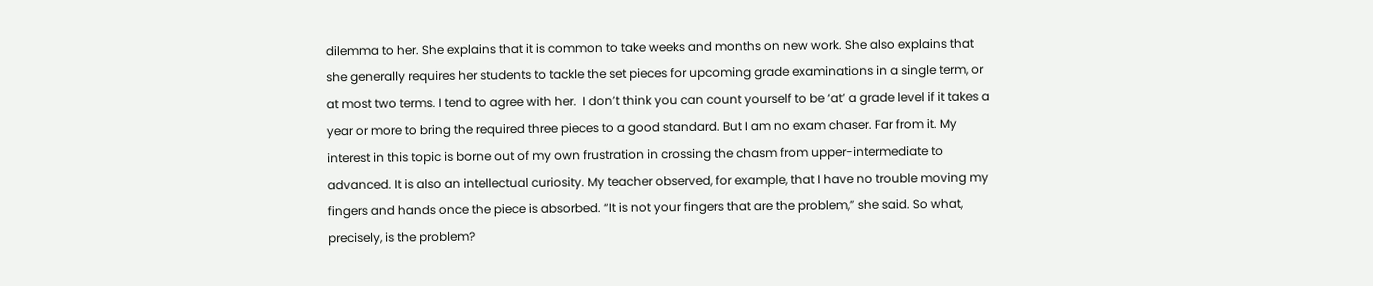dilemma to her. She explains that it is common to take weeks and months on new work. She also explains that she generally requires her students to tackle the set pieces for upcoming grade examinations in a single term, or at most two terms. I tend to agree with her.  I don’t think you can count yourself to be ‘at’ a grade level if it takes a year or more to bring the required three pieces to a good standard. But I am no exam chaser. Far from it. My interest in this topic is borne out of my own frustration in crossing the chasm from upper-intermediate to advanced. It is also an intellectual curiosity. My teacher observed, for example, that I have no trouble moving my fingers and hands once the piece is absorbed. “It is not your fingers that are the problem,” she said. So what, precisely, is the problem?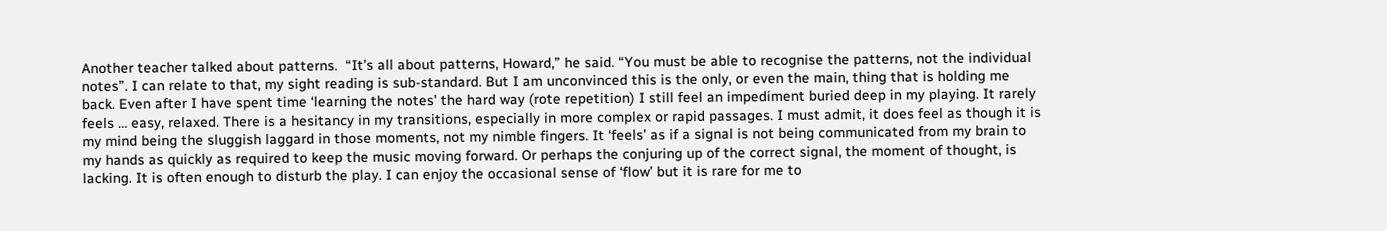Another teacher talked about patterns.  “It’s all about patterns, Howard,” he said. “You must be able to recognise the patterns, not the individual notes”. I can relate to that, my sight reading is sub-standard. But I am unconvinced this is the only, or even the main, thing that is holding me back. Even after I have spent time ‘learning the notes’ the hard way (rote repetition) I still feel an impediment buried deep in my playing. It rarely feels … easy, relaxed. There is a hesitancy in my transitions, especially in more complex or rapid passages. I must admit, it does feel as though it is my mind being the sluggish laggard in those moments, not my nimble fingers. It ‘feels’ as if a signal is not being communicated from my brain to my hands as quickly as required to keep the music moving forward. Or perhaps the conjuring up of the correct signal, the moment of thought, is lacking. It is often enough to disturb the play. I can enjoy the occasional sense of ‘flow’ but it is rare for me to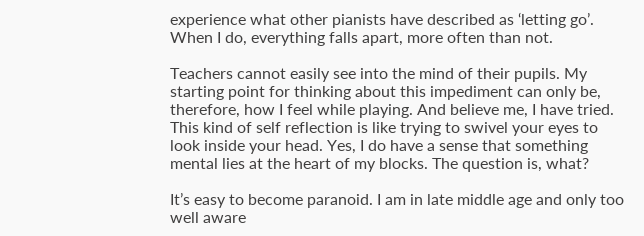experience what other pianists have described as ‘letting go’.  When I do, everything falls apart, more often than not.

Teachers cannot easily see into the mind of their pupils. My starting point for thinking about this impediment can only be, therefore, how I feel while playing. And believe me, I have tried. This kind of self reflection is like trying to swivel your eyes to look inside your head. Yes, I do have a sense that something mental lies at the heart of my blocks. The question is, what?

It’s easy to become paranoid. I am in late middle age and only too well aware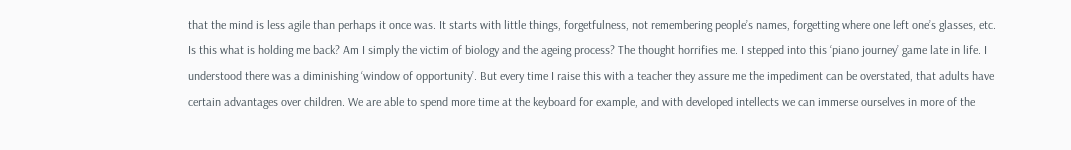that the mind is less agile than perhaps it once was. It starts with little things, forgetfulness, not remembering people’s names, forgetting where one left one’s glasses, etc. Is this what is holding me back? Am I simply the victim of biology and the ageing process? The thought horrifies me. I stepped into this ‘piano journey’ game late in life. I understood there was a diminishing ‘window of opportunity’. But every time I raise this with a teacher they assure me the impediment can be overstated, that adults have certain advantages over children. We are able to spend more time at the keyboard for example, and with developed intellects we can immerse ourselves in more of the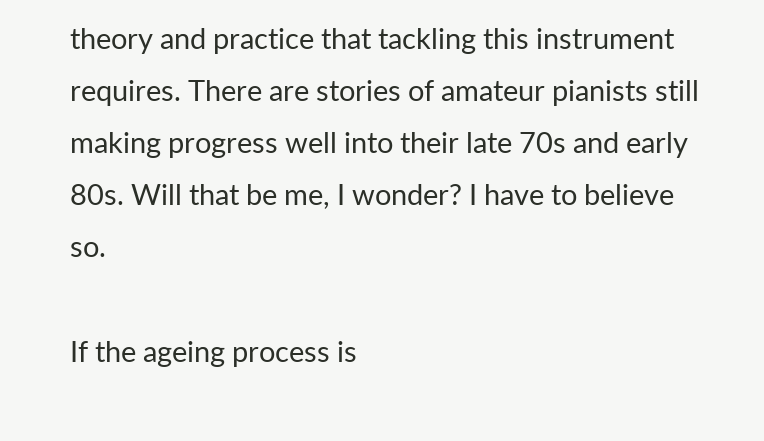theory and practice that tackling this instrument requires. There are stories of amateur pianists still making progress well into their late 70s and early 80s. Will that be me, I wonder? I have to believe so.

If the ageing process is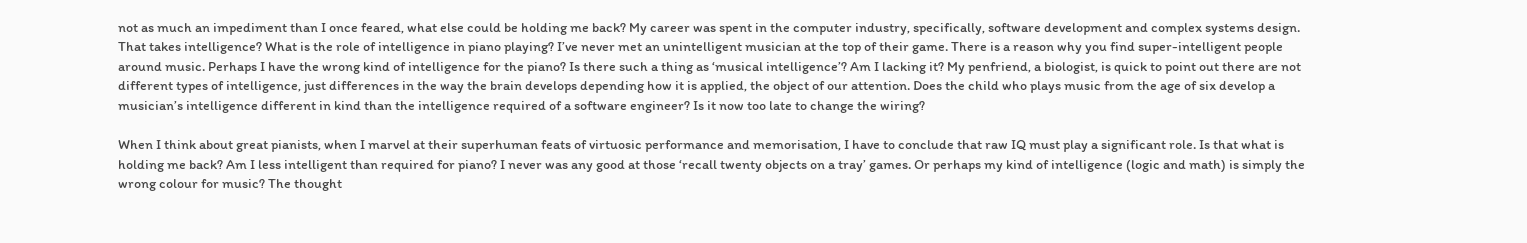not as much an impediment than I once feared, what else could be holding me back? My career was spent in the computer industry, specifically, software development and complex systems design. That takes intelligence? What is the role of intelligence in piano playing? I’ve never met an unintelligent musician at the top of their game. There is a reason why you find super-intelligent people around music. Perhaps I have the wrong kind of intelligence for the piano? Is there such a thing as ‘musical intelligence’? Am I lacking it? My penfriend, a biologist, is quick to point out there are not different types of intelligence, just differences in the way the brain develops depending how it is applied, the object of our attention. Does the child who plays music from the age of six develop a musician’s intelligence different in kind than the intelligence required of a software engineer? Is it now too late to change the wiring?

When I think about great pianists, when I marvel at their superhuman feats of virtuosic performance and memorisation, I have to conclude that raw IQ must play a significant role. Is that what is holding me back? Am I less intelligent than required for piano? I never was any good at those ‘recall twenty objects on a tray’ games. Or perhaps my kind of intelligence (logic and math) is simply the wrong colour for music? The thought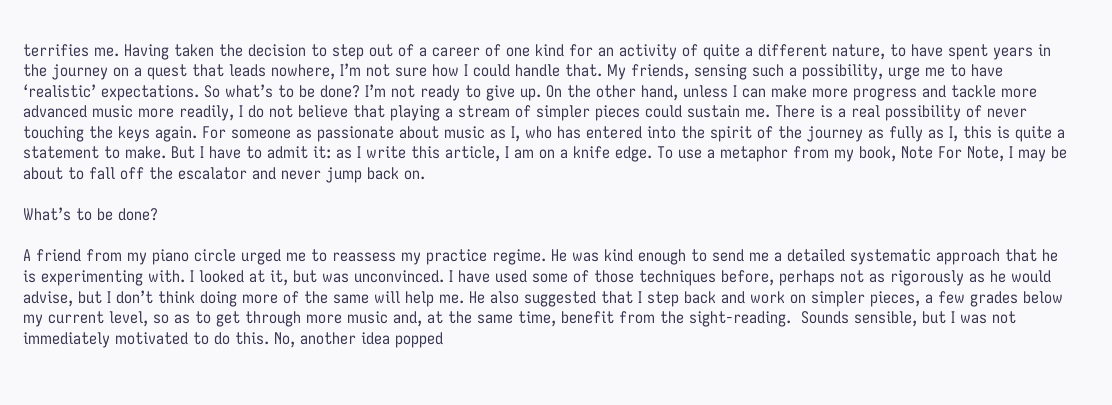terrifies me. Having taken the decision to step out of a career of one kind for an activity of quite a different nature, to have spent years in the journey on a quest that leads nowhere, I’m not sure how I could handle that. My friends, sensing such a possibility, urge me to have ‘realistic’ expectations. So what’s to be done? I’m not ready to give up. On the other hand, unless I can make more progress and tackle more advanced music more readily, I do not believe that playing a stream of simpler pieces could sustain me. There is a real possibility of never touching the keys again. For someone as passionate about music as I, who has entered into the spirit of the journey as fully as I, this is quite a statement to make. But I have to admit it: as I write this article, I am on a knife edge. To use a metaphor from my book, Note For Note, I may be about to fall off the escalator and never jump back on.

What’s to be done?

A friend from my piano circle urged me to reassess my practice regime. He was kind enough to send me a detailed systematic approach that he is experimenting with. I looked at it, but was unconvinced. I have used some of those techniques before, perhaps not as rigorously as he would advise, but I don’t think doing more of the same will help me. He also suggested that I step back and work on simpler pieces, a few grades below my current level, so as to get through more music and, at the same time, benefit from the sight-reading.  Sounds sensible, but I was not immediately motivated to do this. No, another idea popped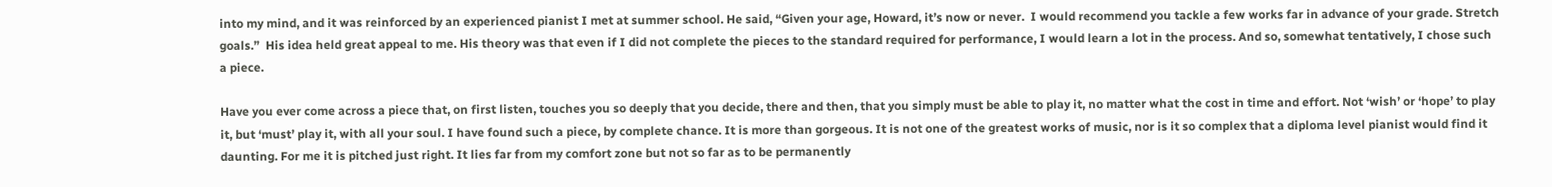into my mind, and it was reinforced by an experienced pianist I met at summer school. He said, “Given your age, Howard, it’s now or never.  I would recommend you tackle a few works far in advance of your grade. Stretch goals.”  His idea held great appeal to me. His theory was that even if I did not complete the pieces to the standard required for performance, I would learn a lot in the process. And so, somewhat tentatively, I chose such a piece.

Have you ever come across a piece that, on first listen, touches you so deeply that you decide, there and then, that you simply must be able to play it, no matter what the cost in time and effort. Not ‘wish’ or ‘hope’ to play it, but ‘must’ play it, with all your soul. I have found such a piece, by complete chance. It is more than gorgeous. It is not one of the greatest works of music, nor is it so complex that a diploma level pianist would find it daunting. For me it is pitched just right. It lies far from my comfort zone but not so far as to be permanently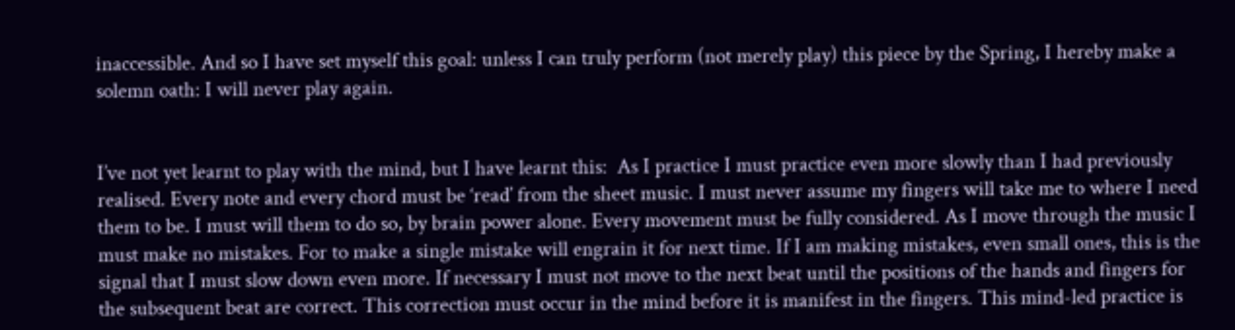inaccessible. And so I have set myself this goal: unless I can truly perform (not merely play) this piece by the Spring, I hereby make a solemn oath: I will never play again.


I’ve not yet learnt to play with the mind, but I have learnt this:  As I practice I must practice even more slowly than I had previously realised. Every note and every chord must be ‘read’ from the sheet music. I must never assume my fingers will take me to where I need them to be. I must will them to do so, by brain power alone. Every movement must be fully considered. As I move through the music I must make no mistakes. For to make a single mistake will engrain it for next time. If I am making mistakes, even small ones, this is the signal that I must slow down even more. If necessary I must not move to the next beat until the positions of the hands and fingers for the subsequent beat are correct. This correction must occur in the mind before it is manifest in the fingers. This mind-led practice is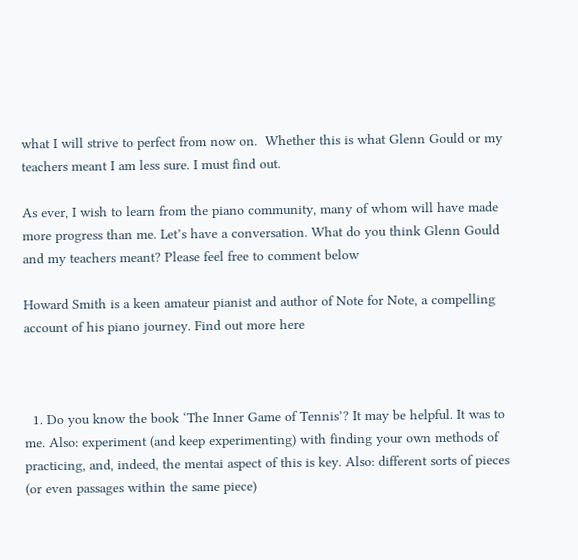what I will strive to perfect from now on.  Whether this is what Glenn Gould or my teachers meant I am less sure. I must find out.

As ever, I wish to learn from the piano community, many of whom will have made more progress than me. Let’s have a conversation. What do you think Glenn Gould and my teachers meant? Please feel free to comment below

Howard Smith is a keen amateur pianist and author of Note for Note, a compelling account of his piano journey. Find out more here



  1. Do you know the book ‘The Inner Game of Tennis’? It may be helpful. It was to me. Also: experiment (and keep experimenting) with finding your own methods of practicing, and, indeed, the mentai aspect of this is key. Also: different sorts of pieces (or even passages within the same piece)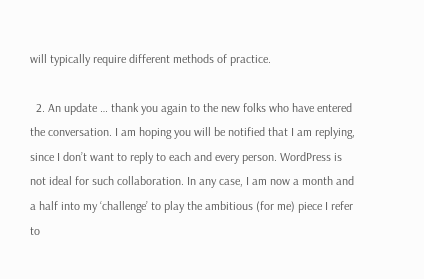will typically require different methods of practice.

  2. An update … thank you again to the new folks who have entered the conversation. I am hoping you will be notified that I am replying, since I don’t want to reply to each and every person. WordPress is not ideal for such collaboration. In any case, I am now a month and a half into my ‘challenge’ to play the ambitious (for me) piece I refer to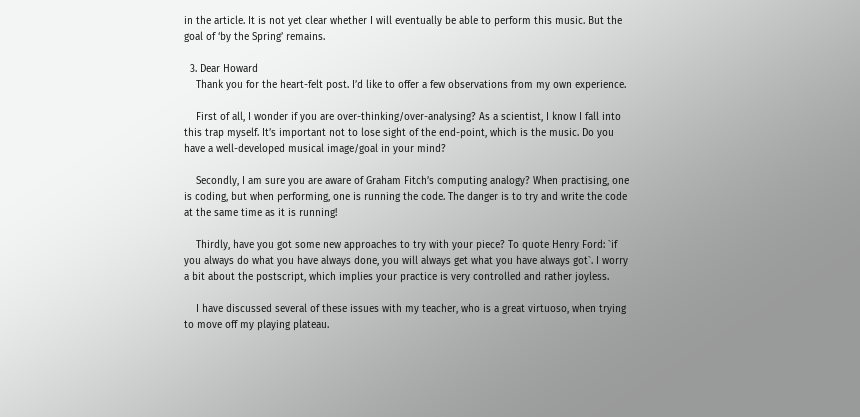in the article. It is not yet clear whether I will eventually be able to perform this music. But the goal of ‘by the Spring’ remains.

  3. Dear Howard
    Thank you for the heart-felt post. I’d like to offer a few observations from my own experience.

    First of all, I wonder if you are over-thinking/over-analysing? As a scientist, I know I fall into this trap myself. It’s important not to lose sight of the end-point, which is the music. Do you have a well-developed musical image/goal in your mind?

    Secondly, I am sure you are aware of Graham Fitch’s computing analogy? When practising, one is coding, but when performing, one is running the code. The danger is to try and write the code at the same time as it is running!

    Thirdly, have you got some new approaches to try with your piece? To quote Henry Ford: `if you always do what you have always done, you will always get what you have always got`. I worry a bit about the postscript, which implies your practice is very controlled and rather joyless.

    I have discussed several of these issues with my teacher, who is a great virtuoso, when trying to move off my playing plateau.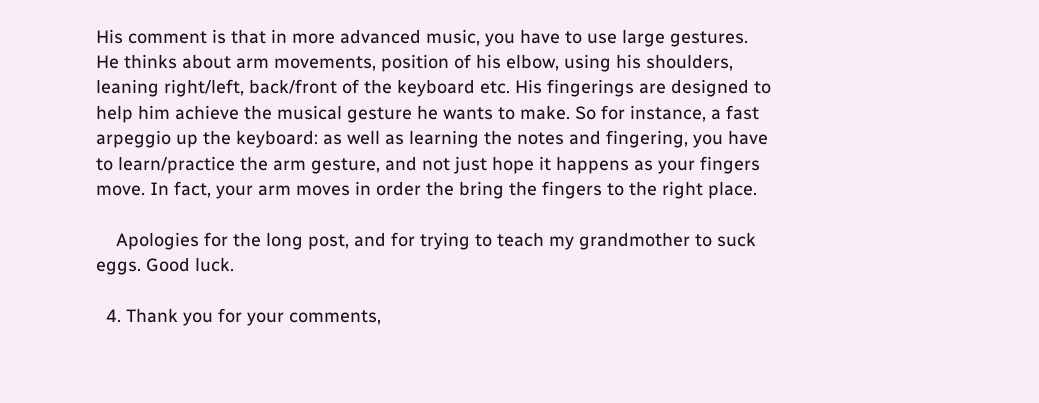His comment is that in more advanced music, you have to use large gestures. He thinks about arm movements, position of his elbow, using his shoulders, leaning right/left, back/front of the keyboard etc. His fingerings are designed to help him achieve the musical gesture he wants to make. So for instance, a fast arpeggio up the keyboard: as well as learning the notes and fingering, you have to learn/practice the arm gesture, and not just hope it happens as your fingers move. In fact, your arm moves in order the bring the fingers to the right place.

    Apologies for the long post, and for trying to teach my grandmother to suck eggs. Good luck.

  4. Thank you for your comments,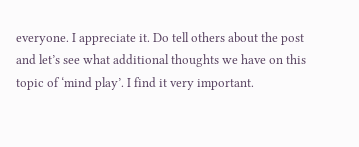everyone. I appreciate it. Do tell others about the post and let’s see what additional thoughts we have on this topic of ‘mind play’. I find it very important.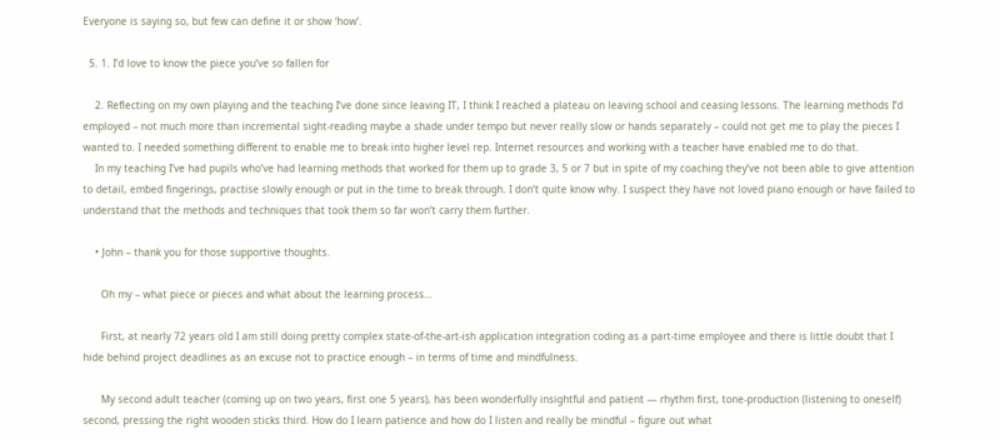Everyone is saying so, but few can define it or show ‘how’.

  5. 1. I’d love to know the piece you’ve so fallen for

    2. Reflecting on my own playing and the teaching I’ve done since leaving IT, I think I reached a plateau on leaving school and ceasing lessons. The learning methods I’d employed – not much more than incremental sight-reading maybe a shade under tempo but never really slow or hands separately – could not get me to play the pieces I wanted to. I needed something different to enable me to break into higher level rep. Internet resources and working with a teacher have enabled me to do that.
    In my teaching I’ve had pupils who’ve had learning methods that worked for them up to grade 3, 5 or 7 but in spite of my coaching they’ve not been able to give attention to detail, embed fingerings, practise slowly enough or put in the time to break through. I don’t quite know why. I suspect they have not loved piano enough or have failed to understand that the methods and techniques that took them so far won’t carry them further.

    • John – thank you for those supportive thoughts.

      Oh my – what piece or pieces and what about the learning process…

      First, at nearly 72 years old I am still doing pretty complex state-of-the-art-ish application integration coding as a part-time employee and there is little doubt that I hide behind project deadlines as an excuse not to practice enough – in terms of time and mindfulness.

      My second adult teacher (coming up on two years, first one 5 years), has been wonderfully insightful and patient — rhythm first, tone-production (listening to oneself) second, pressing the right wooden sticks third. How do I learn patience and how do I listen and really be mindful – figure out what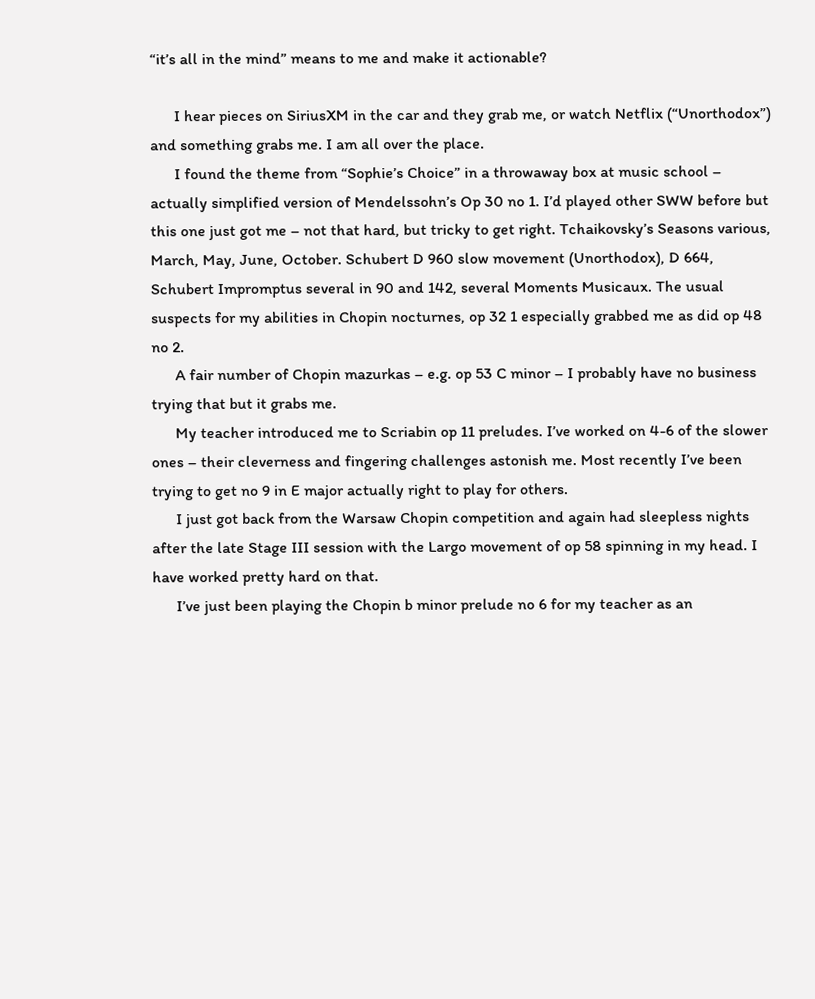“it’s all in the mind” means to me and make it actionable?

      I hear pieces on SiriusXM in the car and they grab me, or watch Netflix (“Unorthodox”) and something grabs me. I am all over the place.
      I found the theme from “Sophie’s Choice” in a throwaway box at music school – actually simplified version of Mendelssohn’s Op 30 no 1. I’d played other SWW before but this one just got me – not that hard, but tricky to get right. Tchaikovsky’s Seasons various, March, May, June, October. Schubert D 960 slow movement (Unorthodox), D 664, Schubert Impromptus several in 90 and 142, several Moments Musicaux. The usual suspects for my abilities in Chopin nocturnes, op 32 1 especially grabbed me as did op 48 no 2.
      A fair number of Chopin mazurkas – e.g. op 53 C minor – I probably have no business trying that but it grabs me.
      My teacher introduced me to Scriabin op 11 preludes. I’ve worked on 4-6 of the slower ones – their cleverness and fingering challenges astonish me. Most recently I’ve been trying to get no 9 in E major actually right to play for others.
      I just got back from the Warsaw Chopin competition and again had sleepless nights after the late Stage III session with the Largo movement of op 58 spinning in my head. I have worked pretty hard on that.
      I’ve just been playing the Chopin b minor prelude no 6 for my teacher as an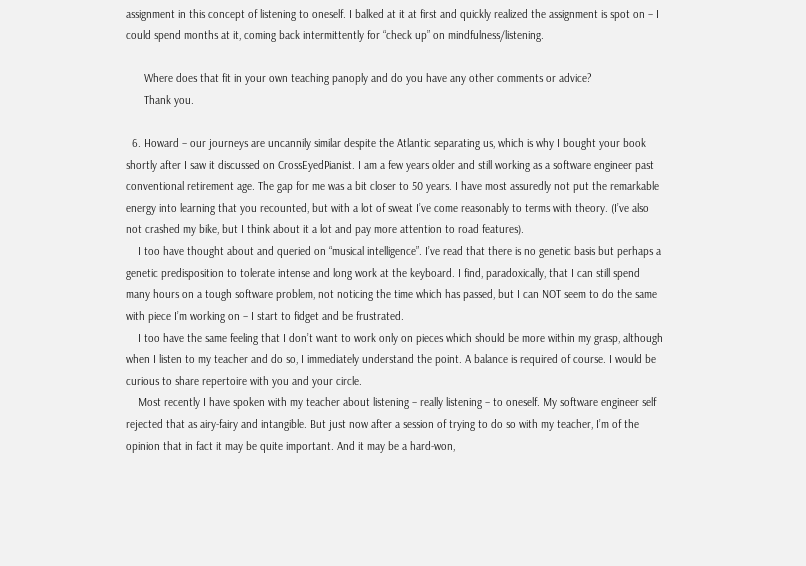assignment in this concept of listening to oneself. I balked at it at first and quickly realized the assignment is spot on – I could spend months at it, coming back intermittently for “check up” on mindfulness/listening.

      Where does that fit in your own teaching panoply and do you have any other comments or advice?
      Thank you.

  6. Howard – our journeys are uncannily similar despite the Atlantic separating us, which is why I bought your book shortly after I saw it discussed on CrossEyedPianist. I am a few years older and still working as a software engineer past conventional retirement age. The gap for me was a bit closer to 50 years. I have most assuredly not put the remarkable energy into learning that you recounted, but with a lot of sweat I’ve come reasonably to terms with theory. (I’ve also not crashed my bike, but I think about it a lot and pay more attention to road features).
    I too have thought about and queried on “musical intelligence”. I’ve read that there is no genetic basis but perhaps a genetic predisposition to tolerate intense and long work at the keyboard. I find, paradoxically, that I can still spend many hours on a tough software problem, not noticing the time which has passed, but I can NOT seem to do the same with piece I’m working on – I start to fidget and be frustrated.
    I too have the same feeling that I don’t want to work only on pieces which should be more within my grasp, although when I listen to my teacher and do so, I immediately understand the point. A balance is required of course. I would be curious to share repertoire with you and your circle.
    Most recently I have spoken with my teacher about listening – really listening – to oneself. My software engineer self rejected that as airy-fairy and intangible. But just now after a session of trying to do so with my teacher, I’m of the opinion that in fact it may be quite important. And it may be a hard-won,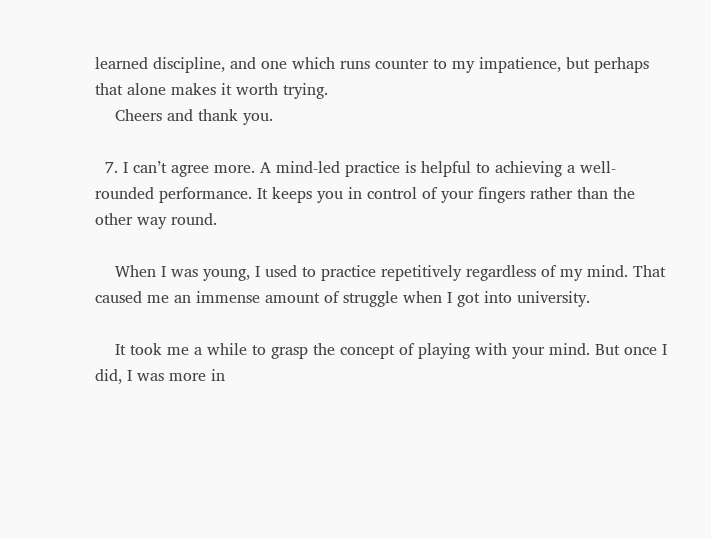learned discipline, and one which runs counter to my impatience, but perhaps that alone makes it worth trying.
    Cheers and thank you.

  7. I can’t agree more. A mind-led practice is helpful to achieving a well-rounded performance. It keeps you in control of your fingers rather than the other way round.

    When I was young, I used to practice repetitively regardless of my mind. That caused me an immense amount of struggle when I got into university.

    It took me a while to grasp the concept of playing with your mind. But once I did, I was more in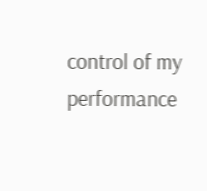control of my performance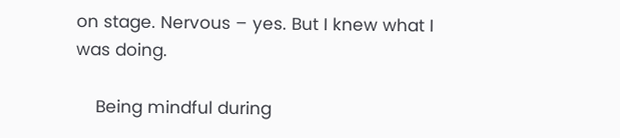on stage. Nervous – yes. But I knew what I was doing.

    Being mindful during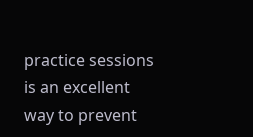practice sessions is an excellent way to prevent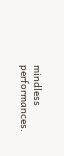mindless performances.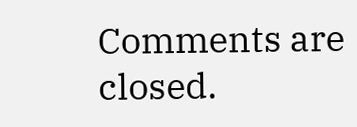Comments are closed.